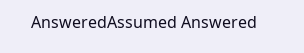AnsweredAssumed Answered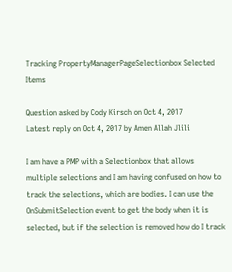Tracking PropertyManagerPageSelectionbox Selected Items

Question asked by Cody Kirsch on Oct 4, 2017
Latest reply on Oct 4, 2017 by Amen Allah Jlili

I am have a PMP with a Selectionbox that allows multiple selections and I am having confused on how to track the selections, which are bodies. I can use the OnSubmitSelection event to get the body when it is selected, but if the selection is removed how do I track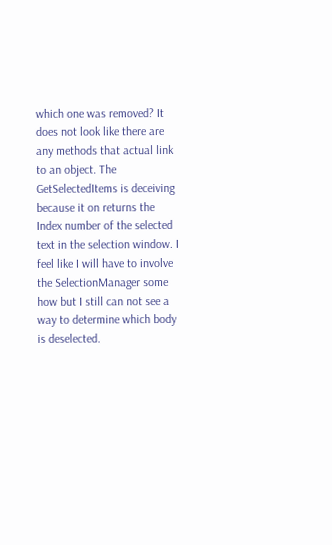which one was removed? It does not look like there are any methods that actual link to an object. The GetSelectedItems is deceiving because it on returns the Index number of the selected text in the selection window. I feel like I will have to involve the SelectionManager some how but I still can not see a way to determine which body is deselected.